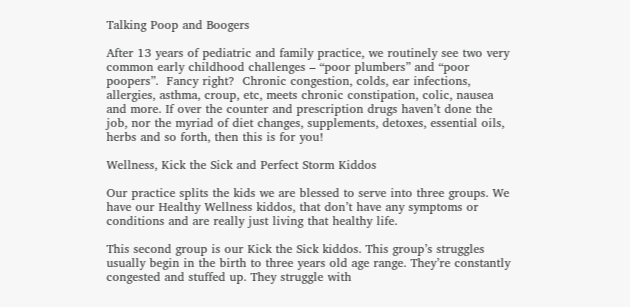Talking Poop and Boogers

After 13 years of pediatric and family practice, we routinely see two very common early childhood challenges – “poor plumbers” and “poor poopers”.  Fancy right?  Chronic congestion, colds, ear infections, allergies, asthma, croup, etc, meets chronic constipation, colic, nausea and more. If over the counter and prescription drugs haven’t done the job, nor the myriad of diet changes, supplements, detoxes, essential oils, herbs and so forth, then this is for you!

Wellness, Kick the Sick and Perfect Storm Kiddos

Our practice splits the kids we are blessed to serve into three groups. We have our Healthy Wellness kiddos, that don’t have any symptoms or conditions and are really just living that healthy life.

This second group is our Kick the Sick kiddos. This group’s struggles usually begin in the birth to three years old age range. They’re constantly congested and stuffed up. They struggle with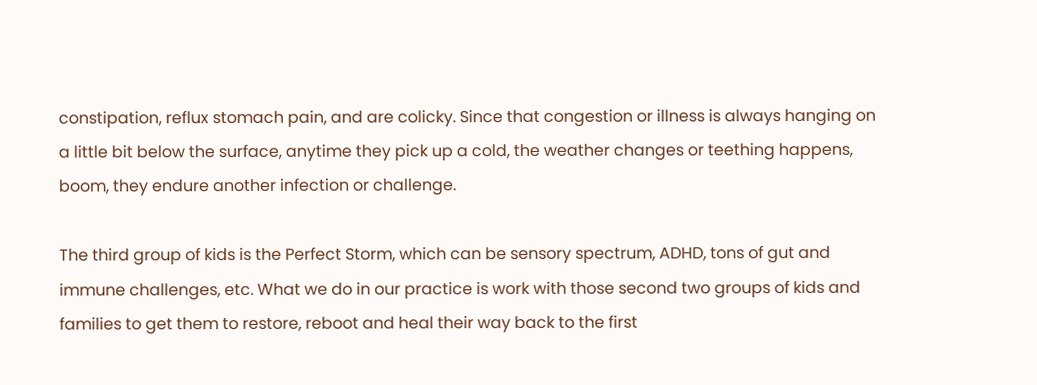constipation, reflux stomach pain, and are colicky. Since that congestion or illness is always hanging on a little bit below the surface, anytime they pick up a cold, the weather changes or teething happens, boom, they endure another infection or challenge.

The third group of kids is the Perfect Storm, which can be sensory spectrum, ADHD, tons of gut and immune challenges, etc. What we do in our practice is work with those second two groups of kids and families to get them to restore, reboot and heal their way back to the first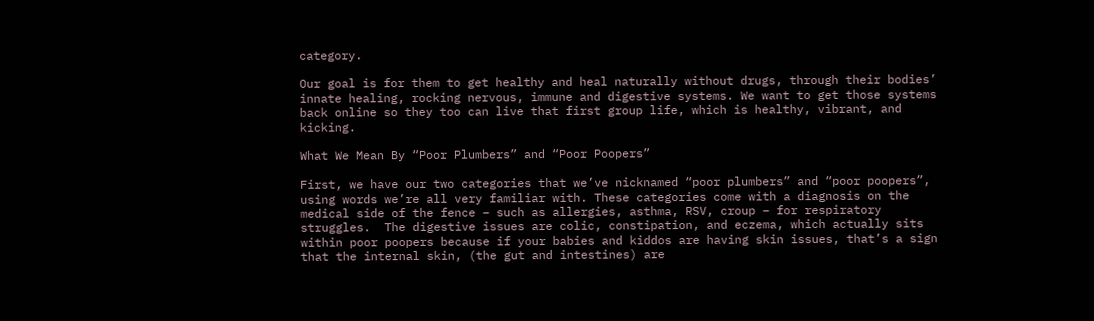category.

Our goal is for them to get healthy and heal naturally without drugs, through their bodies’ innate healing, rocking nervous, immune and digestive systems. We want to get those systems back online so they too can live that first group life, which is healthy, vibrant, and kicking.

What We Mean By “Poor Plumbers” and “Poor Poopers”

First, we have our two categories that we’ve nicknamed “poor plumbers” and “poor poopers”, using words we’re all very familiar with. These categories come with a diagnosis on the medical side of the fence – such as allergies, asthma, RSV, croup – for respiratory struggles.  The digestive issues are colic, constipation, and eczema, which actually sits within poor poopers because if your babies and kiddos are having skin issues, that’s a sign that the internal skin, (the gut and intestines) are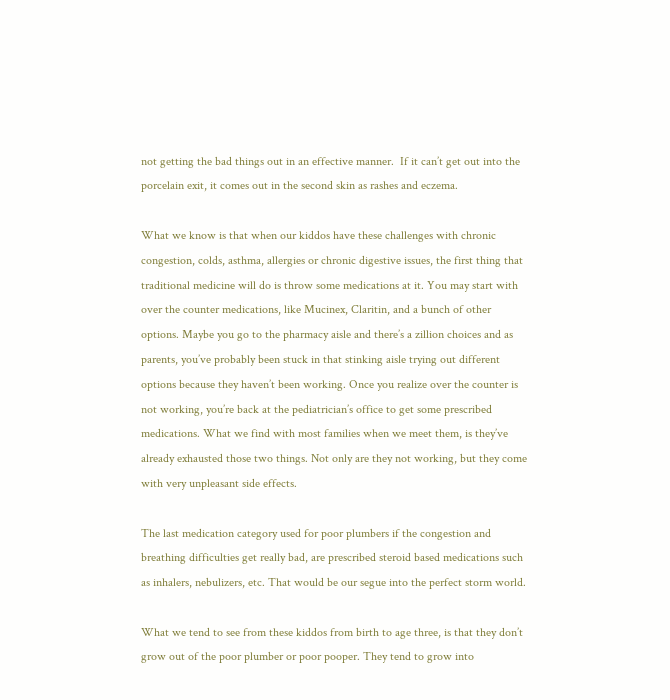not getting the bad things out in an effective manner.  If it can’t get out into the porcelain exit, it comes out in the second skin as rashes and eczema.

What we know is that when our kiddos have these challenges with chronic congestion, colds, asthma, allergies or chronic digestive issues, the first thing that traditional medicine will do is throw some medications at it. You may start with over the counter medications, like Mucinex, Claritin, and a bunch of other options. Maybe you go to the pharmacy aisle and there’s a zillion choices and as parents, you’ve probably been stuck in that stinking aisle trying out different options because they haven’t been working. Once you realize over the counter is not working, you’re back at the pediatrician’s office to get some prescribed medications. What we find with most families when we meet them, is they’ve already exhausted those two things. Not only are they not working, but they come with very unpleasant side effects.

The last medication category used for poor plumbers if the congestion and breathing difficulties get really bad, are prescribed steroid based medications such as inhalers, nebulizers, etc. That would be our segue into the perfect storm world.

What we tend to see from these kiddos from birth to age three, is that they don’t grow out of the poor plumber or poor pooper. They tend to grow into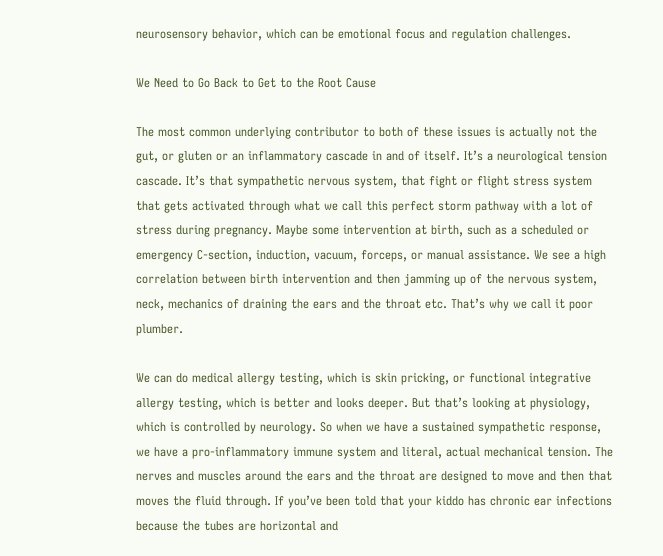neurosensory behavior, which can be emotional focus and regulation challenges.

We Need to Go Back to Get to the Root Cause

The most common underlying contributor to both of these issues is actually not the gut, or gluten or an inflammatory cascade in and of itself. It’s a neurological tension cascade. It’s that sympathetic nervous system, that fight or flight stress system that gets activated through what we call this perfect storm pathway with a lot of stress during pregnancy. Maybe some intervention at birth, such as a scheduled or emergency C-section, induction, vacuum, forceps, or manual assistance. We see a high correlation between birth intervention and then jamming up of the nervous system, neck, mechanics of draining the ears and the throat etc. That’s why we call it poor plumber.

We can do medical allergy testing, which is skin pricking, or functional integrative allergy testing, which is better and looks deeper. But that’s looking at physiology, which is controlled by neurology. So when we have a sustained sympathetic response, we have a pro-inflammatory immune system and literal, actual mechanical tension. The nerves and muscles around the ears and the throat are designed to move and then that moves the fluid through. If you’ve been told that your kiddo has chronic ear infections because the tubes are horizontal and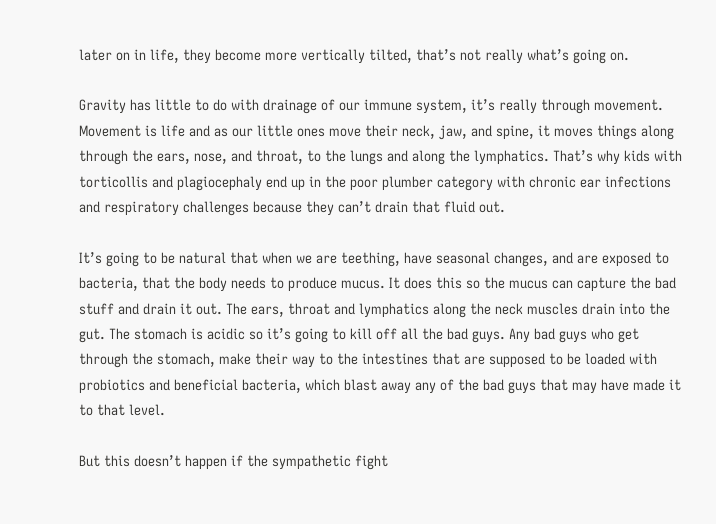later on in life, they become more vertically tilted, that’s not really what’s going on.

Gravity has little to do with drainage of our immune system, it’s really through movement. Movement is life and as our little ones move their neck, jaw, and spine, it moves things along through the ears, nose, and throat, to the lungs and along the lymphatics. That’s why kids with torticollis and plagiocephaly end up in the poor plumber category with chronic ear infections and respiratory challenges because they can’t drain that fluid out.

It’s going to be natural that when we are teething, have seasonal changes, and are exposed to bacteria, that the body needs to produce mucus. It does this so the mucus can capture the bad stuff and drain it out. The ears, throat and lymphatics along the neck muscles drain into the gut. The stomach is acidic so it’s going to kill off all the bad guys. Any bad guys who get through the stomach, make their way to the intestines that are supposed to be loaded with probiotics and beneficial bacteria, which blast away any of the bad guys that may have made it to that level.

But this doesn’t happen if the sympathetic fight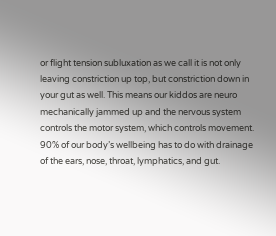or flight tension subluxation as we call it is not only leaving constriction up top, but constriction down in your gut as well. This means our kiddos are neuro mechanically jammed up and the nervous system controls the motor system, which controls movement. 90% of our body’s wellbeing has to do with drainage of the ears, nose, throat, lymphatics, and gut.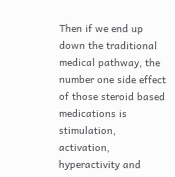Then if we end up down the traditional medical pathway, the number one side effect of those steroid based medications is stimulation, activation, hyperactivity and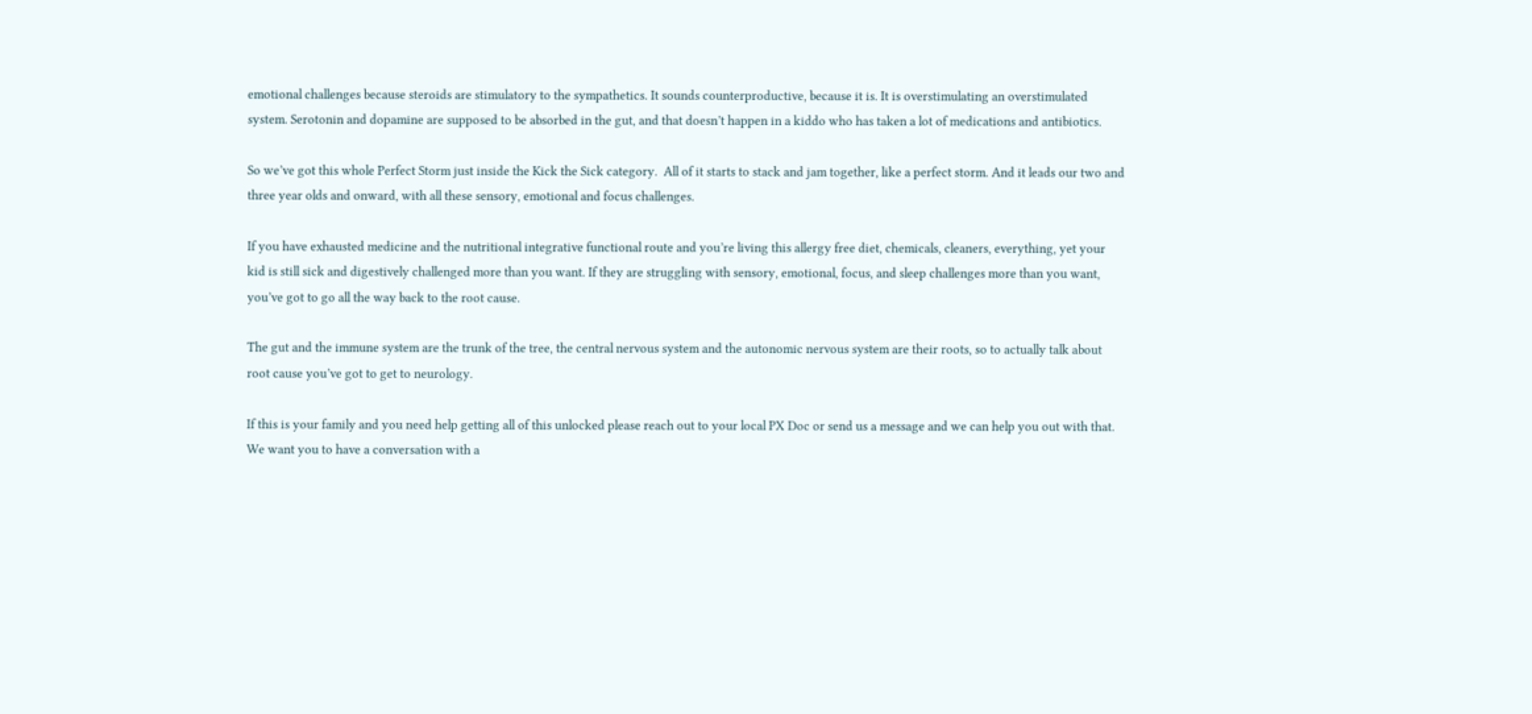emotional challenges because steroids are stimulatory to the sympathetics. It sounds counterproductive, because it is. It is overstimulating an overstimulated system. Serotonin and dopamine are supposed to be absorbed in the gut, and that doesn’t happen in a kiddo who has taken a lot of medications and antibiotics.

So we’ve got this whole Perfect Storm just inside the Kick the Sick category.  All of it starts to stack and jam together, like a perfect storm. And it leads our two and three year olds and onward, with all these sensory, emotional and focus challenges.

If you have exhausted medicine and the nutritional integrative functional route and you’re living this allergy free diet, chemicals, cleaners, everything, yet your kid is still sick and digestively challenged more than you want. If they are struggling with sensory, emotional, focus, and sleep challenges more than you want, you’ve got to go all the way back to the root cause.

The gut and the immune system are the trunk of the tree, the central nervous system and the autonomic nervous system are their roots, so to actually talk about root cause you’ve got to get to neurology.

If this is your family and you need help getting all of this unlocked please reach out to your local PX Doc or send us a message and we can help you out with that. We want you to have a conversation with a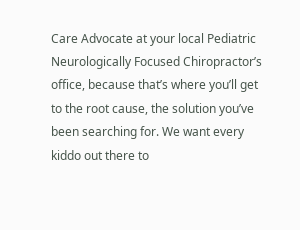Care Advocate at your local Pediatric Neurologically Focused Chiropractor’s office, because that’s where you’ll get to the root cause, the solution you’ve been searching for. We want every kiddo out there to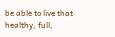be able to live that healthy, full,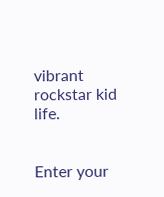vibrant rockstar kid life.


Enter your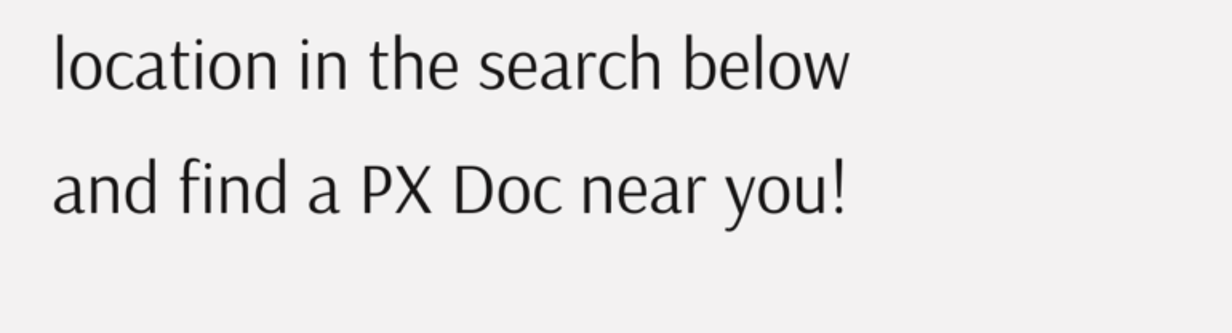location in the search below and find a PX Doc near you!